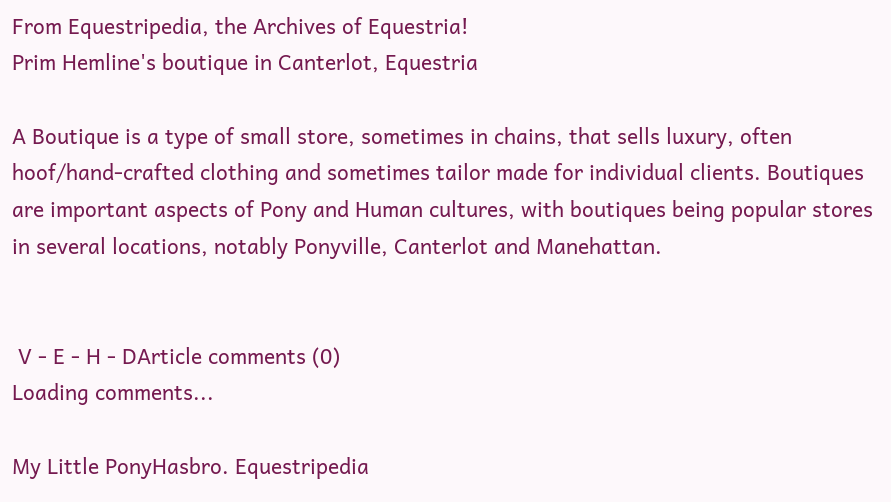From Equestripedia, the Archives of Equestria!
Prim Hemline's boutique in Canterlot, Equestria

A Boutique is a type of small store, sometimes in chains, that sells luxury, often hoof/hand-crafted clothing and sometimes tailor made for individual clients. Boutiques are important aspects of Pony and Human cultures, with boutiques being popular stores in several locations, notably Ponyville, Canterlot and Manehattan.


 V - E - H - DArticle comments (0)
Loading comments...

My Little PonyHasbro. Equestripedia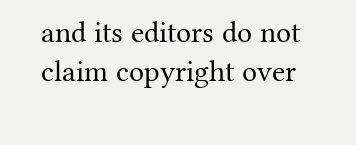and its editors do not claim copyright over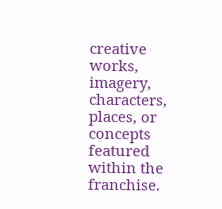creative works, imagery, characters, places, or concepts featured within the franchise.